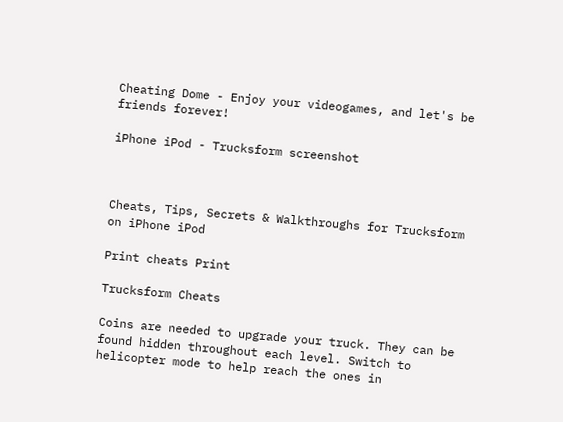Cheating Dome - Enjoy your videogames, and let's be friends forever!

iPhone iPod - Trucksform screenshot



Cheats, Tips, Secrets & Walkthroughs for Trucksform on iPhone iPod

Print cheats Print

Trucksform Cheats

Coins are needed to upgrade your truck. They can be found hidden throughout each level. Switch to helicopter mode to help reach the ones in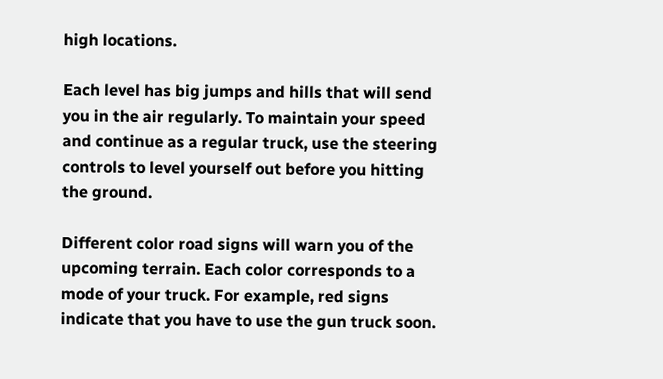high locations.

Each level has big jumps and hills that will send you in the air regularly. To maintain your speed and continue as a regular truck, use the steering controls to level yourself out before you hitting the ground.

Different color road signs will warn you of the upcoming terrain. Each color corresponds to a mode of your truck. For example, red signs indicate that you have to use the gun truck soon.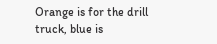Orange is for the drill truck, blue is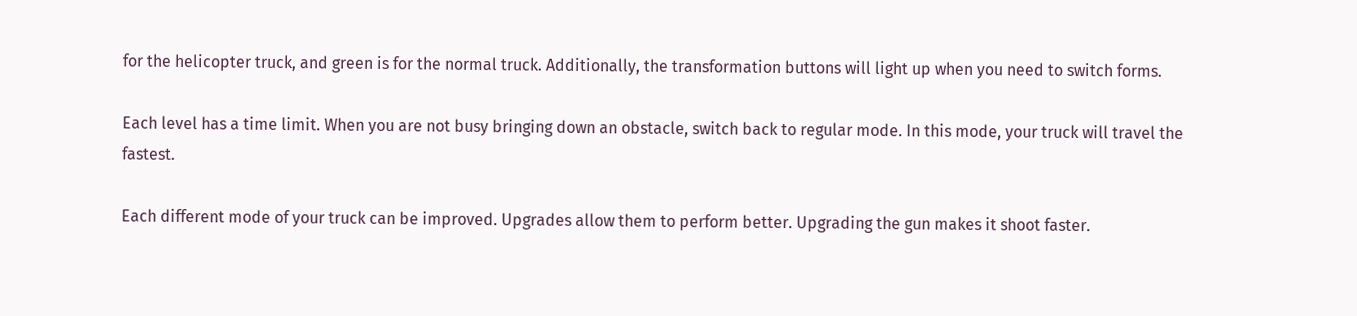for the helicopter truck, and green is for the normal truck. Additionally, the transformation buttons will light up when you need to switch forms.

Each level has a time limit. When you are not busy bringing down an obstacle, switch back to regular mode. In this mode, your truck will travel the fastest.

Each different mode of your truck can be improved. Upgrades allow them to perform better. Upgrading the gun makes it shoot faster.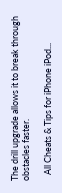The drill upgrade allows it to break through obstacles faster.

   All Cheats & Tips for iPhone iPod...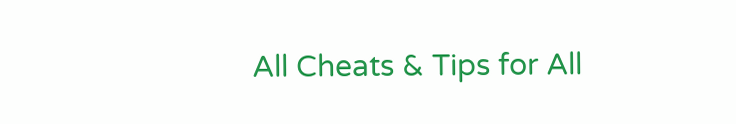All Cheats & Tips for All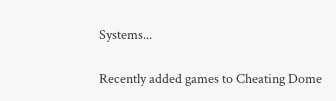Systems...

Recently added games to Cheating Dome